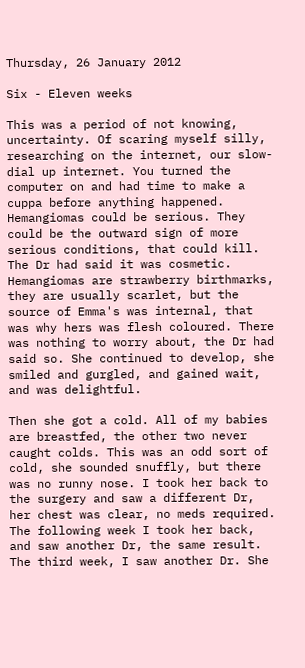Thursday, 26 January 2012

Six - Eleven weeks

This was a period of not knowing, uncertainty. Of scaring myself silly, researching on the internet, our slow-dial up internet. You turned the computer on and had time to make a cuppa before anything happened. Hemangiomas could be serious. They could be the outward sign of more serious conditions, that could kill. The Dr had said it was cosmetic. Hemangiomas are strawberry birthmarks, they are usually scarlet, but the source of Emma's was internal, that was why hers was flesh coloured. There was nothing to worry about, the Dr had said so. She continued to develop, she smiled and gurgled, and gained wait, and was delightful.

Then she got a cold. All of my babies are breastfed, the other two never caught colds. This was an odd sort of cold, she sounded snuffly, but there was no runny nose. I took her back to the surgery and saw a different Dr, her chest was clear, no meds required. The following week I took her back, and saw another Dr, the same result. The third week, I saw another Dr. She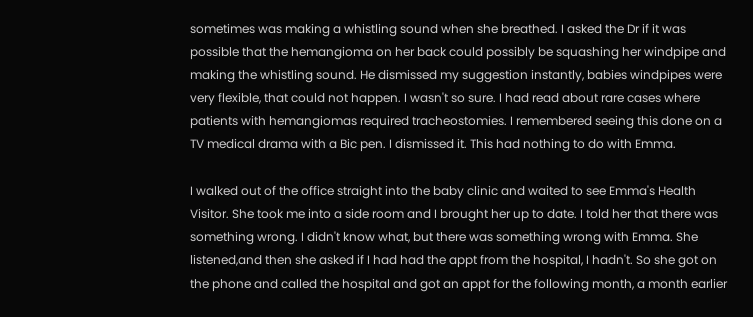sometimes was making a whistling sound when she breathed. I asked the Dr if it was possible that the hemangioma on her back could possibly be squashing her windpipe and making the whistling sound. He dismissed my suggestion instantly, babies windpipes were very flexible, that could not happen. I wasn't so sure. I had read about rare cases where patients with hemangiomas required tracheostomies. I remembered seeing this done on a TV medical drama with a Bic pen. I dismissed it. This had nothing to do with Emma.

I walked out of the office straight into the baby clinic and waited to see Emma's Health Visitor. She took me into a side room and I brought her up to date. I told her that there was something wrong. I didn't know what, but there was something wrong with Emma. She listened,and then she asked if I had had the appt from the hospital, I hadn't. So she got on the phone and called the hospital and got an appt for the following month, a month earlier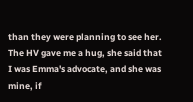than they were planning to see her. The HV gave me a hug, she said that I was Emma's advocate, and she was mine, if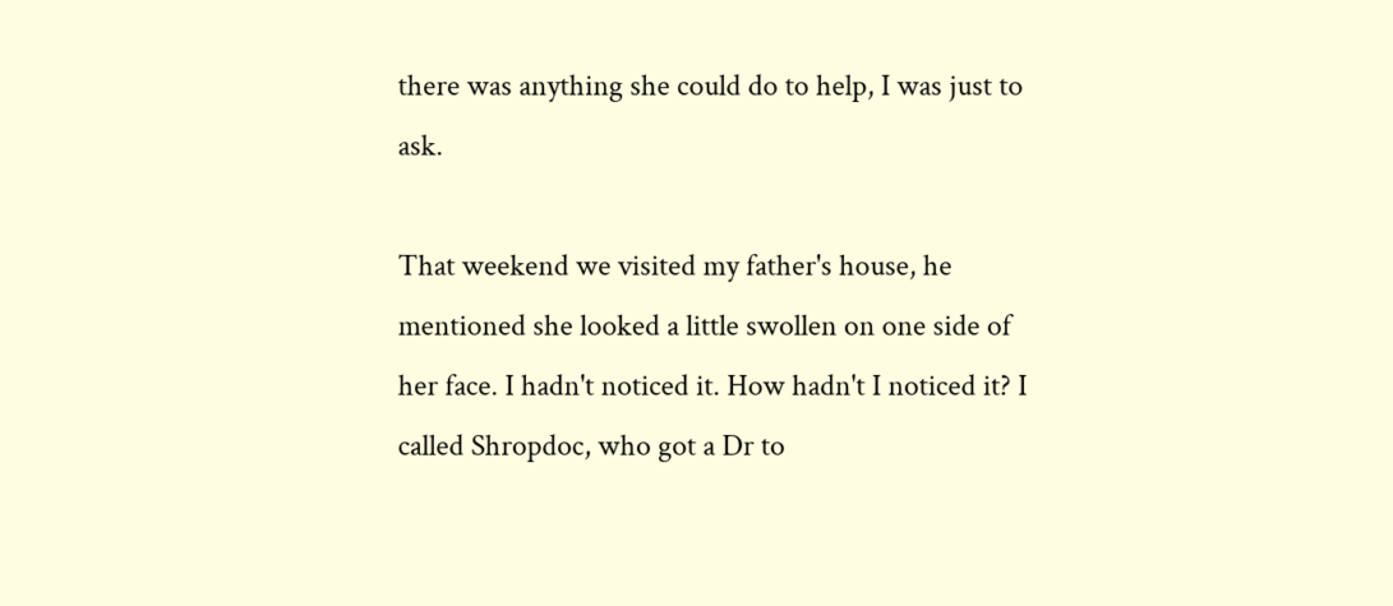there was anything she could do to help, I was just to ask.

That weekend we visited my father's house, he mentioned she looked a little swollen on one side of her face. I hadn't noticed it. How hadn't I noticed it? I called Shropdoc, who got a Dr to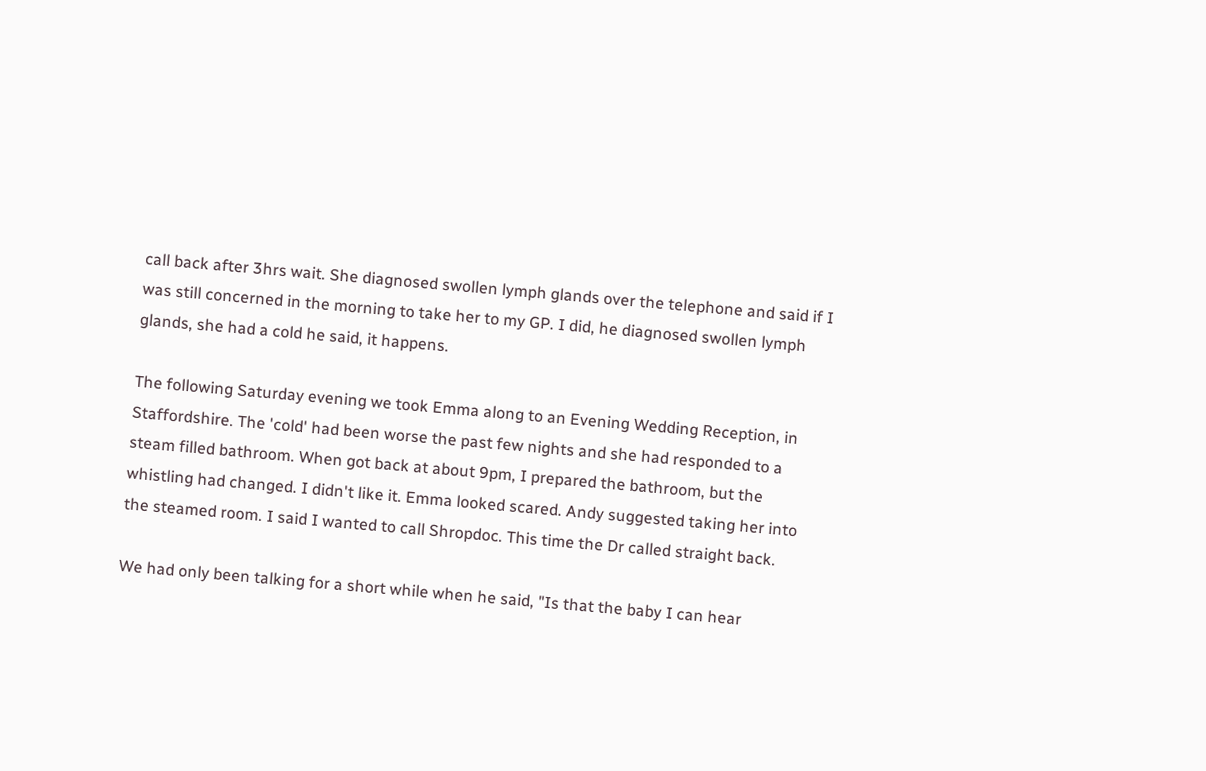call back after 3hrs wait. She diagnosed swollen lymph glands over the telephone and said if I was still concerned in the morning to take her to my GP. I did, he diagnosed swollen lymph glands, she had a cold he said, it happens.

The following Saturday evening we took Emma along to an Evening Wedding Reception, in Staffordshire. The 'cold' had been worse the past few nights and she had responded to a steam filled bathroom. When got back at about 9pm, I prepared the bathroom, but the whistling had changed. I didn't like it. Emma looked scared. Andy suggested taking her into the steamed room. I said I wanted to call Shropdoc. This time the Dr called straight back.

We had only been talking for a short while when he said, "Is that the baby I can hear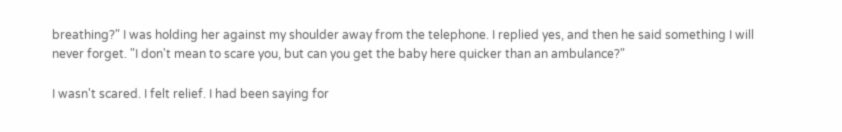breathing?" I was holding her against my shoulder away from the telephone. I replied yes, and then he said something I will never forget. "I don't mean to scare you, but can you get the baby here quicker than an ambulance?"

I wasn't scared. I felt relief. I had been saying for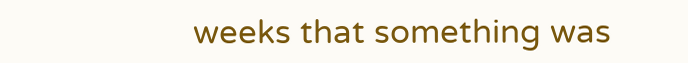weeks that something was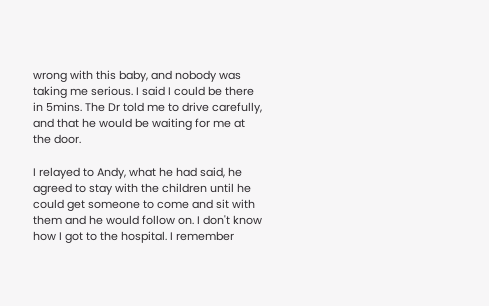wrong with this baby, and nobody was taking me serious. I said I could be there in 5mins. The Dr told me to drive carefully, and that he would be waiting for me at the door.

I relayed to Andy, what he had said, he agreed to stay with the children until he could get someone to come and sit with them and he would follow on. I don't know how I got to the hospital. I remember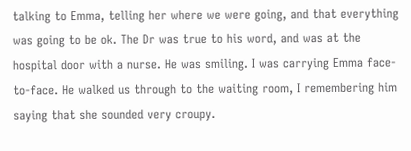talking to Emma, telling her where we were going, and that everything was going to be ok. The Dr was true to his word, and was at the hospital door with a nurse. He was smiling. I was carrying Emma face-to-face. He walked us through to the waiting room, I remembering him saying that she sounded very croupy.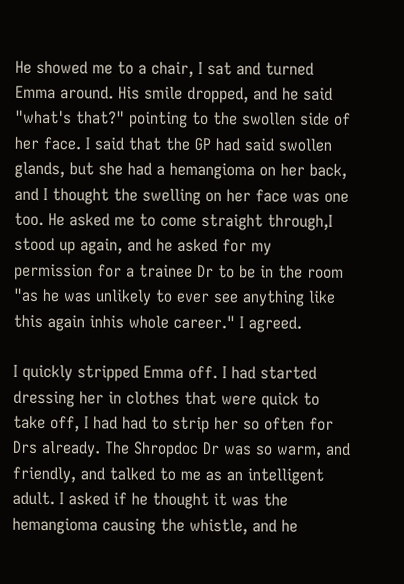He showed me to a chair, I sat and turned Emma around. His smile dropped, and he said "what's that?" pointing to the swollen side of her face. I said that the GP had said swollen glands, but she had a hemangioma on her back, and I thought the swelling on her face was one too. He asked me to come straight through,I stood up again, and he asked for my permission for a trainee Dr to be in the room "as he was unlikely to ever see anything like this again inhis whole career." I agreed.

I quickly stripped Emma off. I had started dressing her in clothes that were quick to take off, I had had to strip her so often for Drs already. The Shropdoc Dr was so warm, and friendly, and talked to me as an intelligent adult. I asked if he thought it was the hemangioma causing the whistle, and he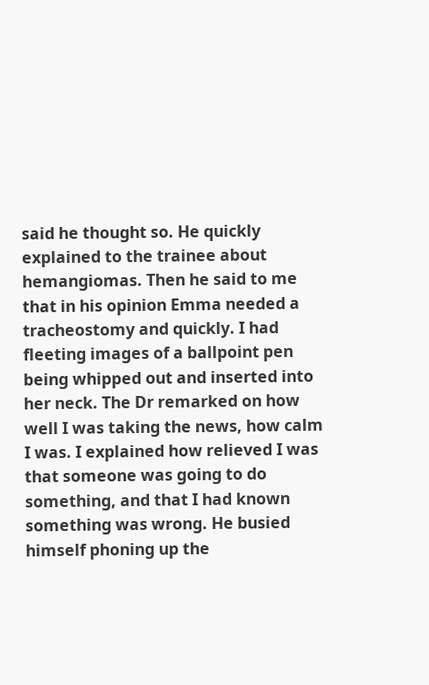said he thought so. He quickly explained to the trainee about hemangiomas. Then he said to me that in his opinion Emma needed a tracheostomy and quickly. I had fleeting images of a ballpoint pen being whipped out and inserted into her neck. The Dr remarked on how well I was taking the news, how calm I was. I explained how relieved I was that someone was going to do something, and that I had known something was wrong. He busied himself phoning up the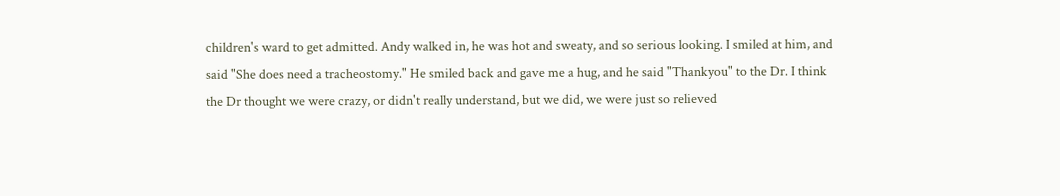children's ward to get admitted. Andy walked in, he was hot and sweaty, and so serious looking. I smiled at him, and said "She does need a tracheostomy." He smiled back and gave me a hug, and he said "Thankyou" to the Dr. I think the Dr thought we were crazy, or didn't really understand, but we did, we were just so relieved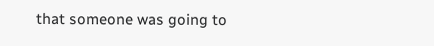that someone was going to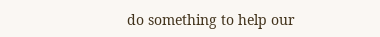do something to help our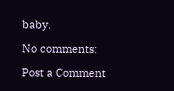baby.

No comments:

Post a Comment